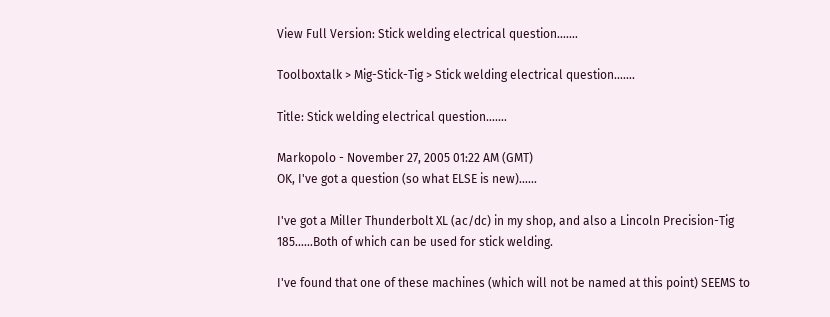View Full Version: Stick welding electrical question.......

Toolboxtalk > Mig-Stick-Tig > Stick welding electrical question.......

Title: Stick welding electrical question.......

Markopolo - November 27, 2005 01:22 AM (GMT)
OK, I've got a question (so what ELSE is new)......

I've got a Miller Thunderbolt XL (ac/dc) in my shop, and also a Lincoln Precision-Tig 185......Both of which can be used for stick welding.

I've found that one of these machines (which will not be named at this point) SEEMS to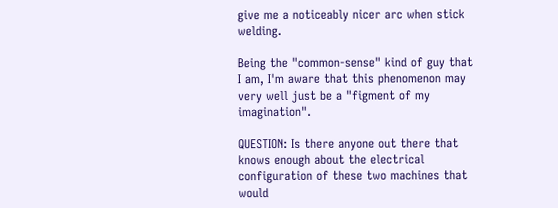give me a noticeably nicer arc when stick welding.

Being the "common-sense" kind of guy that I am, I'm aware that this phenomenon may very well just be a "figment of my imagination".

QUESTION: Is there anyone out there that knows enough about the electrical configuration of these two machines that would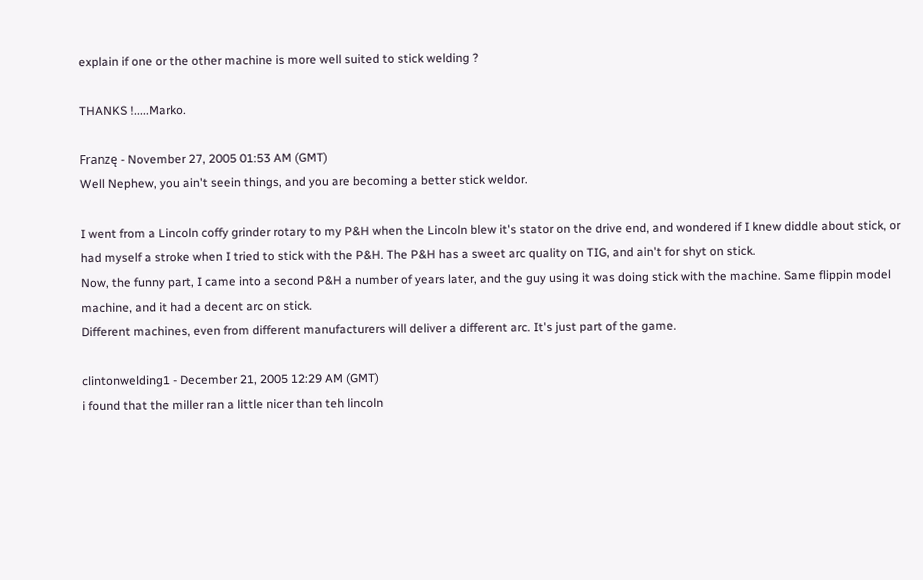explain if one or the other machine is more well suited to stick welding ?

THANKS !.....Marko.

Franzę - November 27, 2005 01:53 AM (GMT)
Well Nephew, you ain't seein things, and you are becoming a better stick weldor.

I went from a Lincoln coffy grinder rotary to my P&H when the Lincoln blew it's stator on the drive end, and wondered if I knew diddle about stick, or had myself a stroke when I tried to stick with the P&H. The P&H has a sweet arc quality on TIG, and ain't for shyt on stick.
Now, the funny part, I came into a second P&H a number of years later, and the guy using it was doing stick with the machine. Same flippin model machine, and it had a decent arc on stick.
Different machines, even from different manufacturers will deliver a different arc. It's just part of the game.

clintonwelding1 - December 21, 2005 12:29 AM (GMT)
i found that the miller ran a little nicer than teh lincoln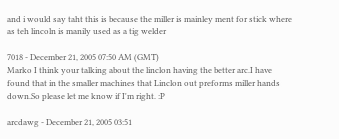and i would say taht this is because the miller is mainley ment for stick where as teh lincoln is manily used as a tig welder

7018 - December 21, 2005 07:50 AM (GMT)
Marko I think your talking about the linclon having the better arc.I have found that in the smaller machines that Linclon out preforms miller hands down.So please let me know if I'm right. :P

arcdawg - December 21, 2005 03:51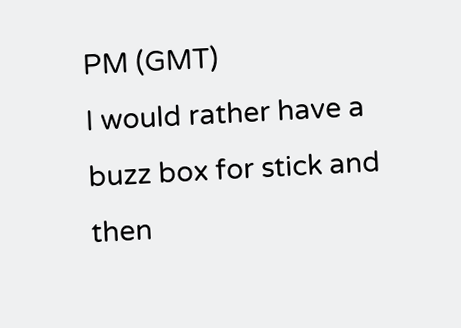PM (GMT)
I would rather have a buzz box for stick and then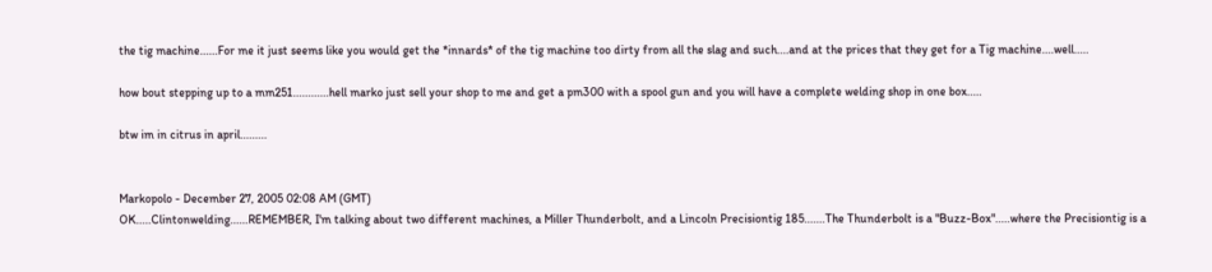the tig machine......For me it just seems like you would get the *innards* of the tig machine too dirty from all the slag and such....and at the prices that they get for a Tig machine....well.....

how bout stepping up to a mm251............hell marko just sell your shop to me and get a pm300 with a spool gun and you will have a complete welding shop in one box.....

btw im in citrus in april.........


Markopolo - December 27, 2005 02:08 AM (GMT)
OK.....Clintonwelding......REMEMBER, I'm talking about two different machines, a Miller Thunderbolt, and a Lincoln Precisiontig 185.......The Thunderbolt is a "Buzz-Box".....where the Precisiontig is a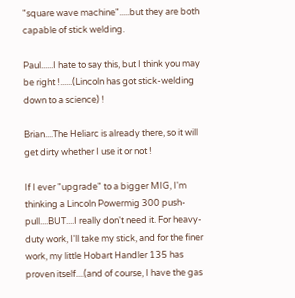"square wave machine".....but they are both capable of stick welding.

Paul......I hate to say this, but I think you may be right !......(Lincoln has got stick-welding down to a science) !

Brian....The Heliarc is already there, so it will get dirty whether I use it or not !

If I ever "upgrade" to a bigger MIG, I'm thinking a Lincoln Powermig 300 push-pull....BUT....I really don't need it. For heavy-duty work, I'll take my stick, and for the finer work, my little Hobart Handler 135 has proven itself....(and of course, I have the gas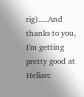rig).....And thanks to you, I'm getting pretty good at Heliarc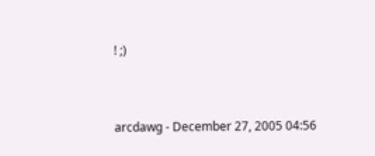! ;)


arcdawg - December 27, 2005 04:56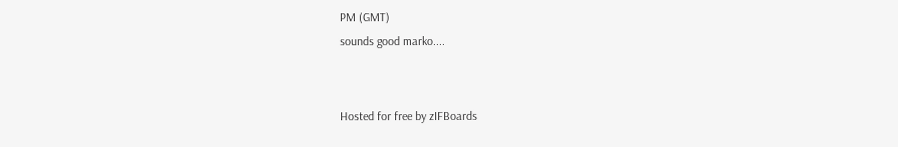PM (GMT)
sounds good marko....


Hosted for free by zIFBoards